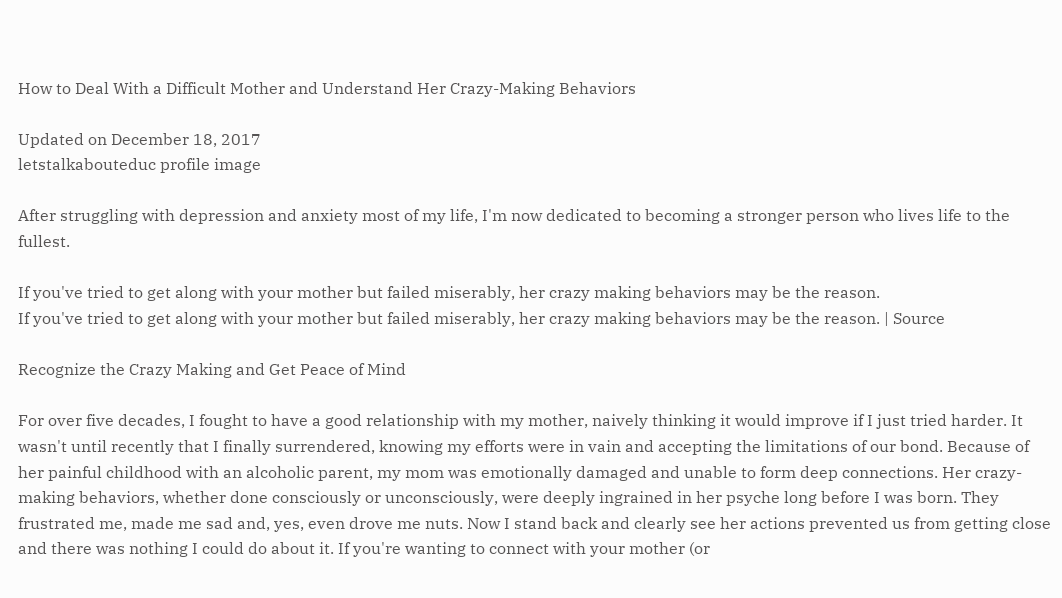How to Deal With a Difficult Mother and Understand Her Crazy-Making Behaviors

Updated on December 18, 2017
letstalkabouteduc profile image

After struggling with depression and anxiety most of my life, I'm now dedicated to becoming a stronger person who lives life to the fullest.

If you've tried to get along with your mother but failed miserably, her crazy making behaviors may be the reason.
If you've tried to get along with your mother but failed miserably, her crazy making behaviors may be the reason. | Source

Recognize the Crazy Making and Get Peace of Mind

For over five decades, I fought to have a good relationship with my mother, naively thinking it would improve if I just tried harder. It wasn't until recently that I finally surrendered, knowing my efforts were in vain and accepting the limitations of our bond. Because of her painful childhood with an alcoholic parent, my mom was emotionally damaged and unable to form deep connections. Her crazy-making behaviors, whether done consciously or unconsciously, were deeply ingrained in her psyche long before I was born. They frustrated me, made me sad and, yes, even drove me nuts. Now I stand back and clearly see her actions prevented us from getting close and there was nothing I could do about it. If you're wanting to connect with your mother (or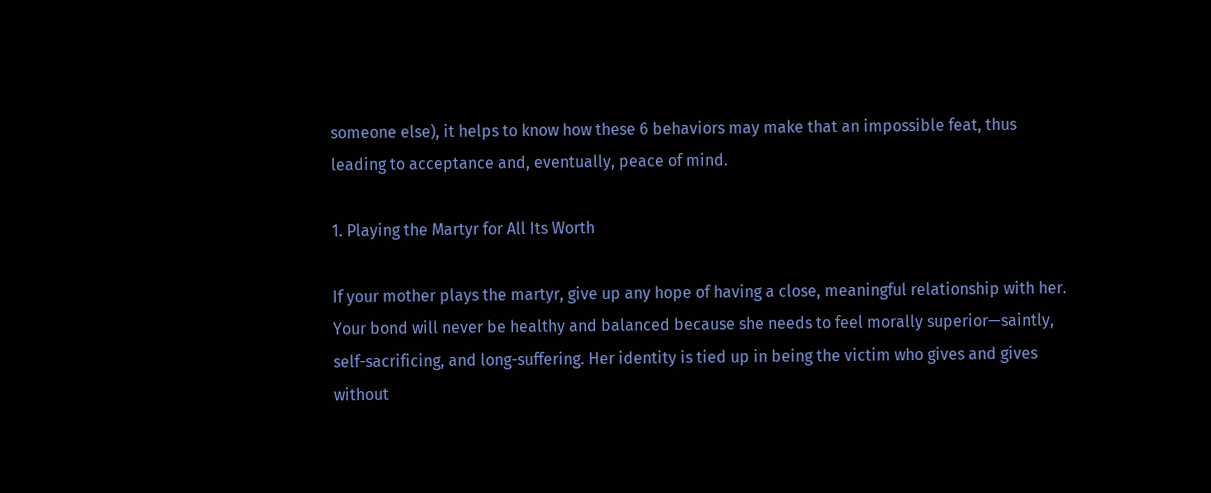someone else), it helps to know how these 6 behaviors may make that an impossible feat, thus leading to acceptance and, eventually, peace of mind.

1. Playing the Martyr for All Its Worth

If your mother plays the martyr, give up any hope of having a close, meaningful relationship with her. Your bond will never be healthy and balanced because she needs to feel morally superior—saintly, self-sacrificing, and long-suffering. Her identity is tied up in being the victim who gives and gives without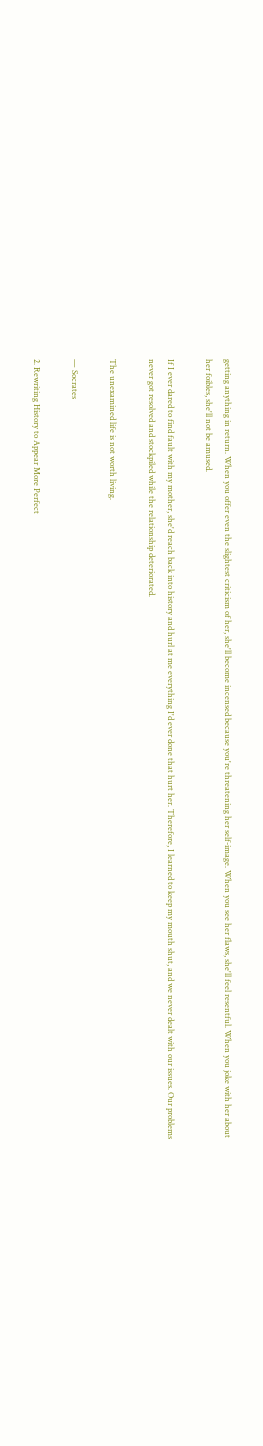getting anything in return. When you offer even the slightest criticism of her, she'll become incensed because you're threatening her self-image. When you see her flaws, she'll feel resentful. When you joke with her about her foibles, she'll not be amused.

If I ever dared to find fault with my mother, she'd reach back into history and hurl at me everything I'd ever done that hurt her. Therefore, I learned to keep my mouth shut, and we never dealt with our issues. Our problems never got resolved and stockpiled while the relationship deteriorated.

The unexamined life is not worth living.

— Socrates

2. Rewriting History to Appear More Perfect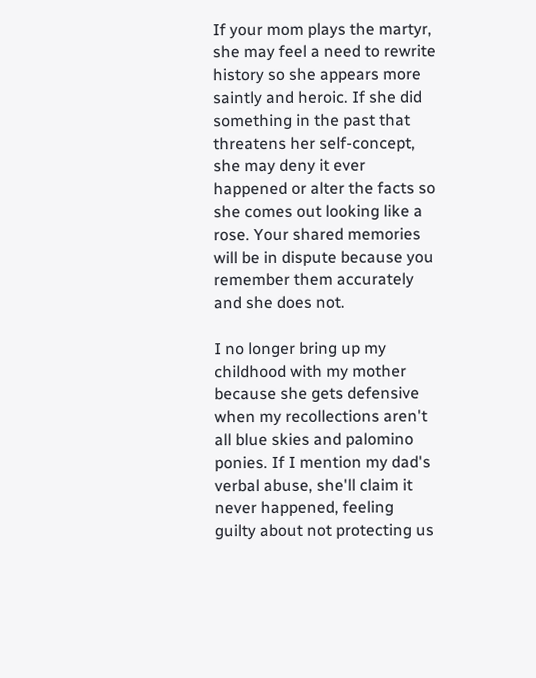If your mom plays the martyr, she may feel a need to rewrite history so she appears more saintly and heroic. If she did something in the past that threatens her self-concept, she may deny it ever happened or alter the facts so she comes out looking like a rose. Your shared memories will be in dispute because you remember them accurately and she does not.

I no longer bring up my childhood with my mother because she gets defensive when my recollections aren't all blue skies and palomino ponies. If I mention my dad's verbal abuse, she'll claim it never happened, feeling guilty about not protecting us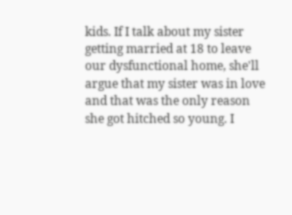kids. If I talk about my sister getting married at 18 to leave our dysfunctional home, she'll argue that my sister was in love and that was the only reason she got hitched so young. I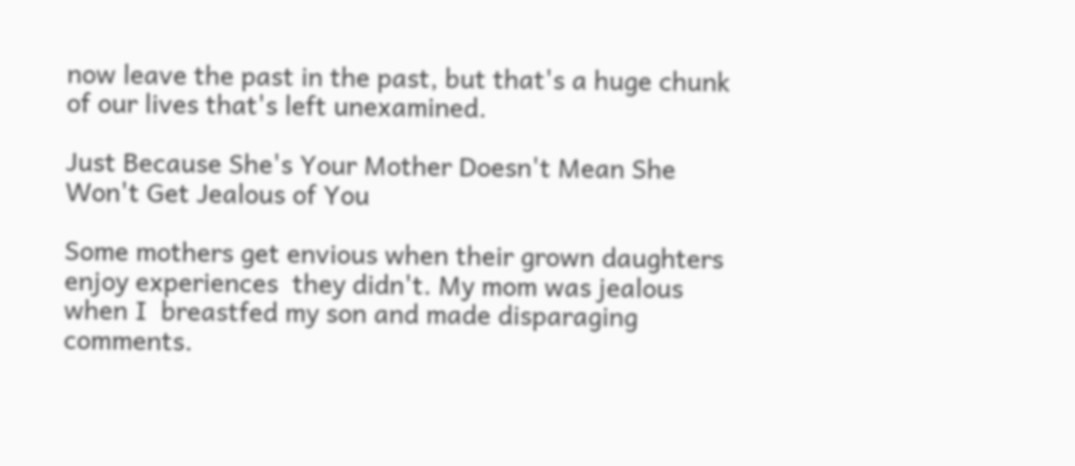now leave the past in the past, but that's a huge chunk of our lives that's left unexamined.

Just Because She's Your Mother Doesn't Mean She Won't Get Jealous of You

Some mothers get envious when their grown daughters enjoy experiences  they didn't. My mom was jealous when I  breastfed my son and made disparaging comments.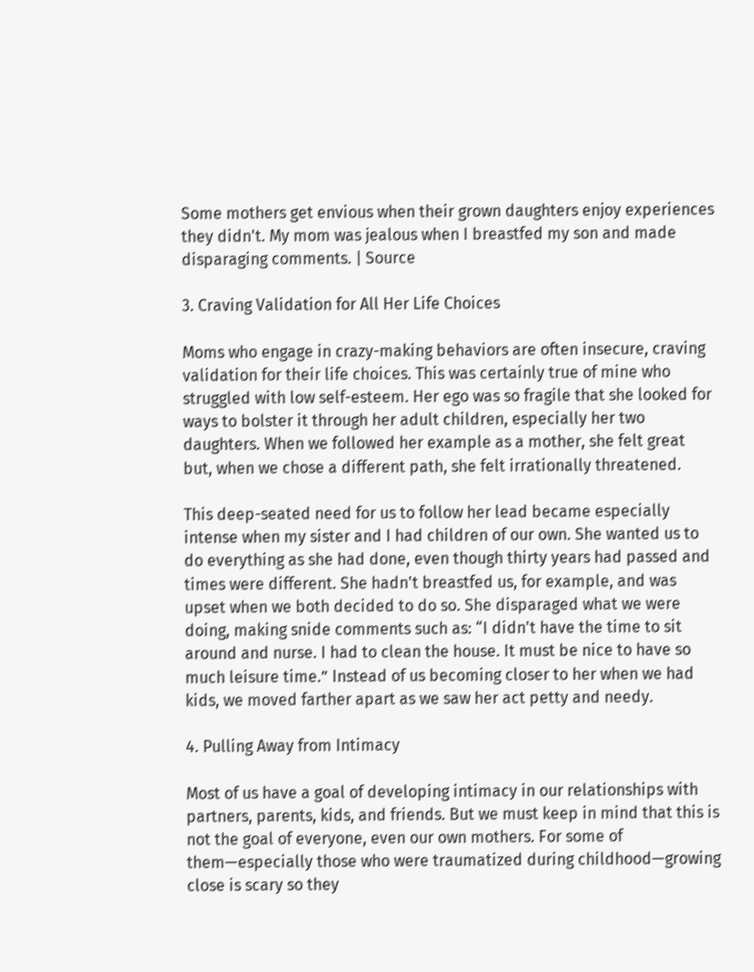Some mothers get envious when their grown daughters enjoy experiences they didn't. My mom was jealous when I breastfed my son and made disparaging comments. | Source

3. Craving Validation for All Her Life Choices

Moms who engage in crazy-making behaviors are often insecure, craving validation for their life choices. This was certainly true of mine who struggled with low self-esteem. Her ego was so fragile that she looked for ways to bolster it through her adult children, especially her two daughters. When we followed her example as a mother, she felt great but, when we chose a different path, she felt irrationally threatened.

This deep-seated need for us to follow her lead became especially intense when my sister and I had children of our own. She wanted us to do everything as she had done, even though thirty years had passed and times were different. She hadn't breastfed us, for example, and was upset when we both decided to do so. She disparaged what we were doing, making snide comments such as: “I didn't have the time to sit around and nurse. I had to clean the house. It must be nice to have so much leisure time.” Instead of us becoming closer to her when we had kids, we moved farther apart as we saw her act petty and needy.

4. Pulling Away from Intimacy

Most of us have a goal of developing intimacy in our relationships with partners, parents, kids, and friends. But we must keep in mind that this is not the goal of everyone, even our own mothers. For some of them—especially those who were traumatized during childhood—growing close is scary so they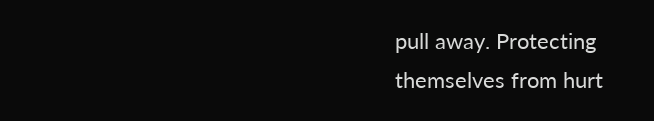pull away. Protecting themselves from hurt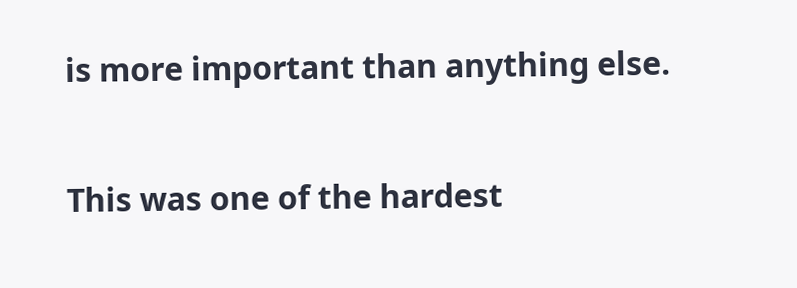is more important than anything else.

This was one of the hardest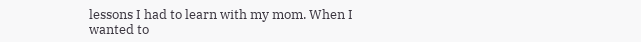lessons I had to learn with my mom. When I wanted to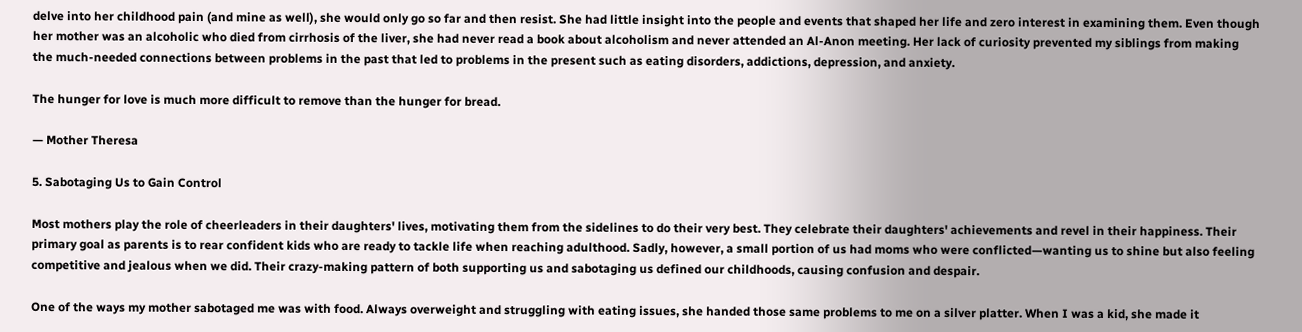delve into her childhood pain (and mine as well), she would only go so far and then resist. She had little insight into the people and events that shaped her life and zero interest in examining them. Even though her mother was an alcoholic who died from cirrhosis of the liver, she had never read a book about alcoholism and never attended an Al-Anon meeting. Her lack of curiosity prevented my siblings from making the much-needed connections between problems in the past that led to problems in the present such as eating disorders, addictions, depression, and anxiety.

The hunger for love is much more difficult to remove than the hunger for bread.

— Mother Theresa

5. Sabotaging Us to Gain Control

Most mothers play the role of cheerleaders in their daughters' lives, motivating them from the sidelines to do their very best. They celebrate their daughters' achievements and revel in their happiness. Their primary goal as parents is to rear confident kids who are ready to tackle life when reaching adulthood. Sadly, however, a small portion of us had moms who were conflicted—wanting us to shine but also feeling competitive and jealous when we did. Their crazy-making pattern of both supporting us and sabotaging us defined our childhoods, causing confusion and despair.

One of the ways my mother sabotaged me was with food. Always overweight and struggling with eating issues, she handed those same problems to me on a silver platter. When I was a kid, she made it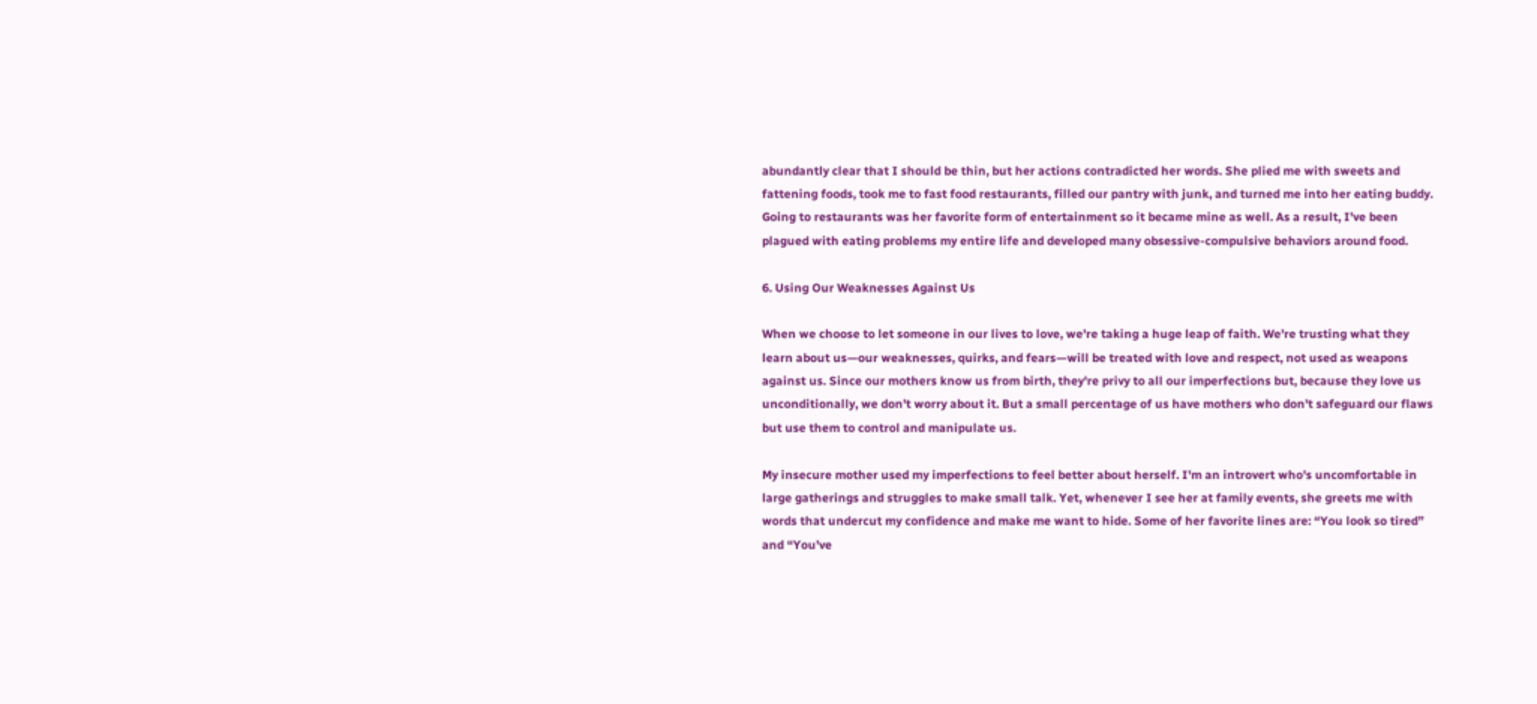abundantly clear that I should be thin, but her actions contradicted her words. She plied me with sweets and fattening foods, took me to fast food restaurants, filled our pantry with junk, and turned me into her eating buddy. Going to restaurants was her favorite form of entertainment so it became mine as well. As a result, I've been plagued with eating problems my entire life and developed many obsessive-compulsive behaviors around food.

6. Using Our Weaknesses Against Us

When we choose to let someone in our lives to love, we're taking a huge leap of faith. We're trusting what they learn about us—our weaknesses, quirks, and fears—will be treated with love and respect, not used as weapons against us. Since our mothers know us from birth, they're privy to all our imperfections but, because they love us unconditionally, we don't worry about it. But a small percentage of us have mothers who don't safeguard our flaws but use them to control and manipulate us.

My insecure mother used my imperfections to feel better about herself. I'm an introvert who's uncomfortable in large gatherings and struggles to make small talk. Yet, whenever I see her at family events, she greets me with words that undercut my confidence and make me want to hide. Some of her favorite lines are: “You look so tired” and “You've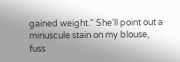gained weight.” She'll point out a minuscule stain on my blouse, fuss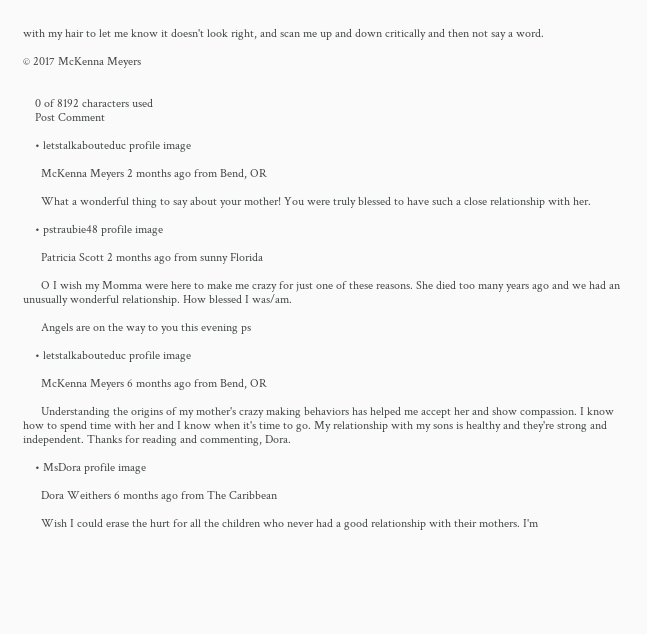with my hair to let me know it doesn't look right, and scan me up and down critically and then not say a word.

© 2017 McKenna Meyers


    0 of 8192 characters used
    Post Comment

    • letstalkabouteduc profile image

      McKenna Meyers 2 months ago from Bend, OR

      What a wonderful thing to say about your mother! You were truly blessed to have such a close relationship with her.

    • pstraubie48 profile image

      Patricia Scott 2 months ago from sunny Florida

      O I wish my Momma were here to make me crazy for just one of these reasons. She died too many years ago and we had an unusually wonderful relationship. How blessed I was/am.

      Angels are on the way to you this evening ps

    • letstalkabouteduc profile image

      McKenna Meyers 6 months ago from Bend, OR

      Understanding the origins of my mother's crazy making behaviors has helped me accept her and show compassion. I know how to spend time with her and I know when it's time to go. My relationship with my sons is healthy and they're strong and independent. Thanks for reading and commenting, Dora.

    • MsDora profile image

      Dora Weithers 6 months ago from The Caribbean

      Wish I could erase the hurt for all the children who never had a good relationship with their mothers. I'm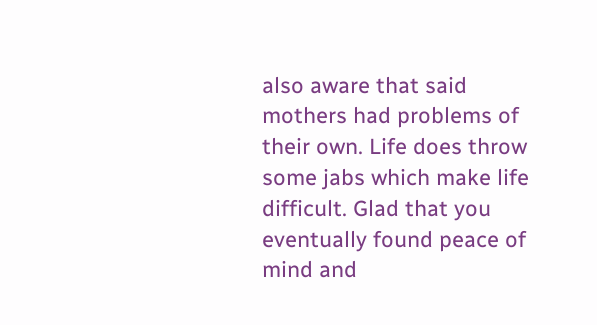also aware that said mothers had problems of their own. Life does throw some jabs which make life difficult. Glad that you eventually found peace of mind and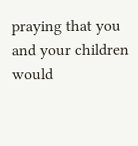praying that you and your children would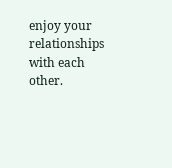enjoy your relationships with each other.